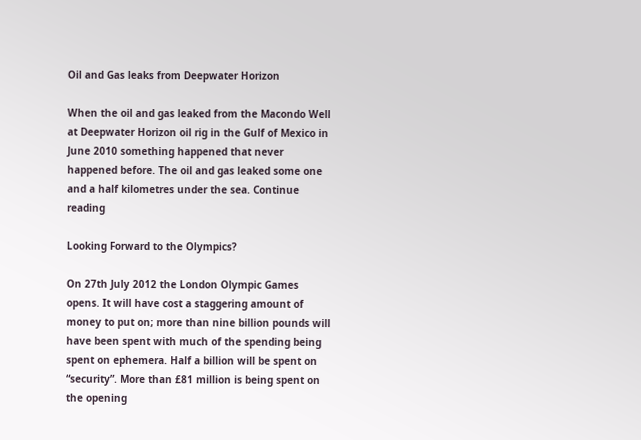Oil and Gas leaks from Deepwater Horizon

When the oil and gas leaked from the Macondo Well at Deepwater Horizon oil rig in the Gulf of Mexico in June 2010 something happened that never happened before. The oil and gas leaked some one and a half kilometres under the sea. Continue reading

Looking Forward to the Olympics?

On 27th July 2012 the London Olympic Games opens. It will have cost a staggering amount of money to put on; more than nine billion pounds will have been spent with much of the spending being spent on ephemera. Half a billion will be spent on “security”. More than £81 million is being spent on the opening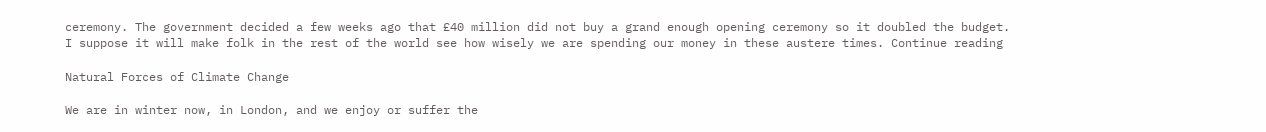ceremony. The government decided a few weeks ago that £40 million did not buy a grand enough opening ceremony so it doubled the budget. I suppose it will make folk in the rest of the world see how wisely we are spending our money in these austere times. Continue reading

Natural Forces of Climate Change

We are in winter now, in London, and we enjoy or suffer the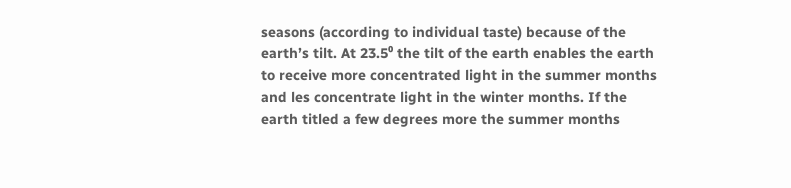seasons (according to individual taste) because of the earth’s tilt. At 23.5⁰ the tilt of the earth enables the earth to receive more concentrated light in the summer months and les concentrate light in the winter months. If the earth titled a few degrees more the summer months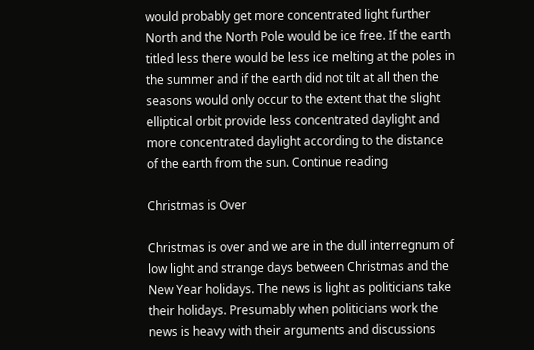would probably get more concentrated light further North and the North Pole would be ice free. If the earth titled less there would be less ice melting at the poles in the summer and if the earth did not tilt at all then the seasons would only occur to the extent that the slight elliptical orbit provide less concentrated daylight and more concentrated daylight according to the distance of the earth from the sun. Continue reading

Christmas is Over

Christmas is over and we are in the dull interregnum of low light and strange days between Christmas and the New Year holidays. The news is light as politicians take their holidays. Presumably when politicians work the news is heavy with their arguments and discussions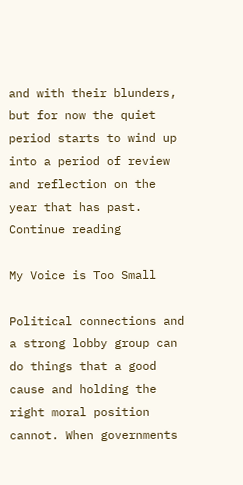and with their blunders, but for now the quiet period starts to wind up into a period of review and reflection on the year that has past. Continue reading

My Voice is Too Small

Political connections and a strong lobby group can do things that a good cause and holding the right moral position cannot. When governments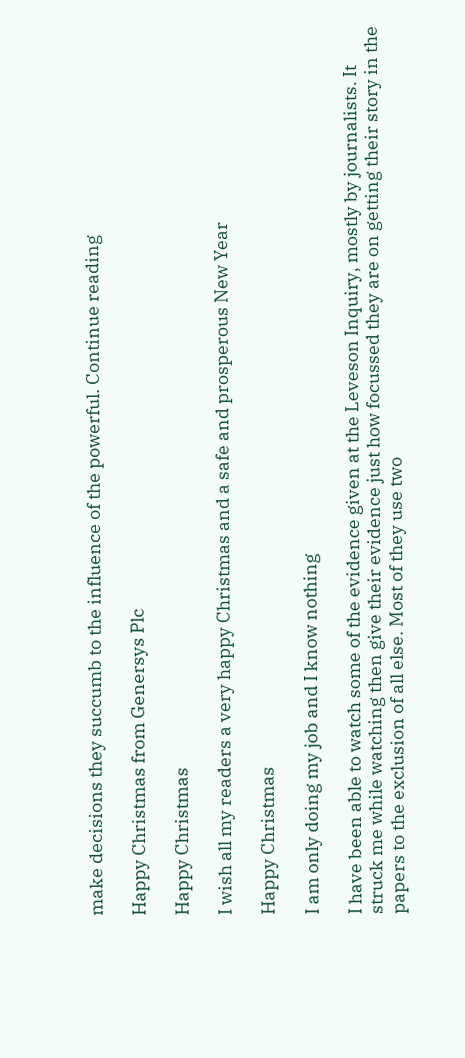make decisions they succumb to the influence of the powerful. Continue reading

Happy Christmas from Genersys Plc

Happy Christmas

I wish all my readers a very happy Christmas and a safe and prosperous New Year

Happy Christmas

I am only doing my job and I know nothing

I have been able to watch some of the evidence given at the Leveson Inquiry, mostly by journalists. It struck me while watching then give their evidence just how focussed they are on getting their story in the papers to the exclusion of all else. Most of they use two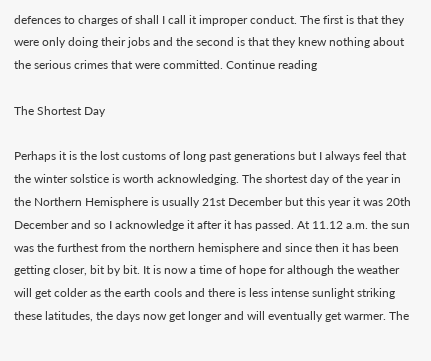defences to charges of shall I call it improper conduct. The first is that they were only doing their jobs and the second is that they knew nothing about the serious crimes that were committed. Continue reading

The Shortest Day

Perhaps it is the lost customs of long past generations but I always feel that the winter solstice is worth acknowledging. The shortest day of the year in the Northern Hemisphere is usually 21st December but this year it was 20th December and so I acknowledge it after it has passed. At 11.12 a.m. the sun was the furthest from the northern hemisphere and since then it has been getting closer, bit by bit. It is now a time of hope for although the weather will get colder as the earth cools and there is less intense sunlight striking these latitudes, the days now get longer and will eventually get warmer. The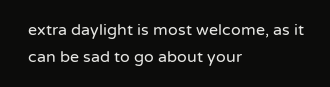extra daylight is most welcome, as it can be sad to go about your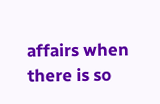affairs when there is so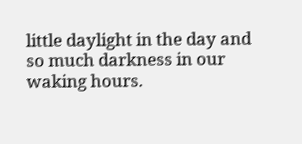little daylight in the day and so much darkness in our waking hours.